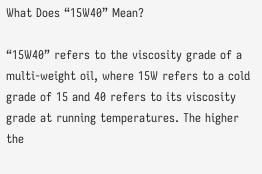What Does “15W40” Mean?

“15W40” refers to the viscosity grade of a multi-weight oil, where 15W refers to a cold grade of 15 and 40 refers to its viscosity grade at running temperatures. The higher the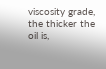viscosity grade, the thicker the oil is,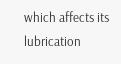which affects its lubrication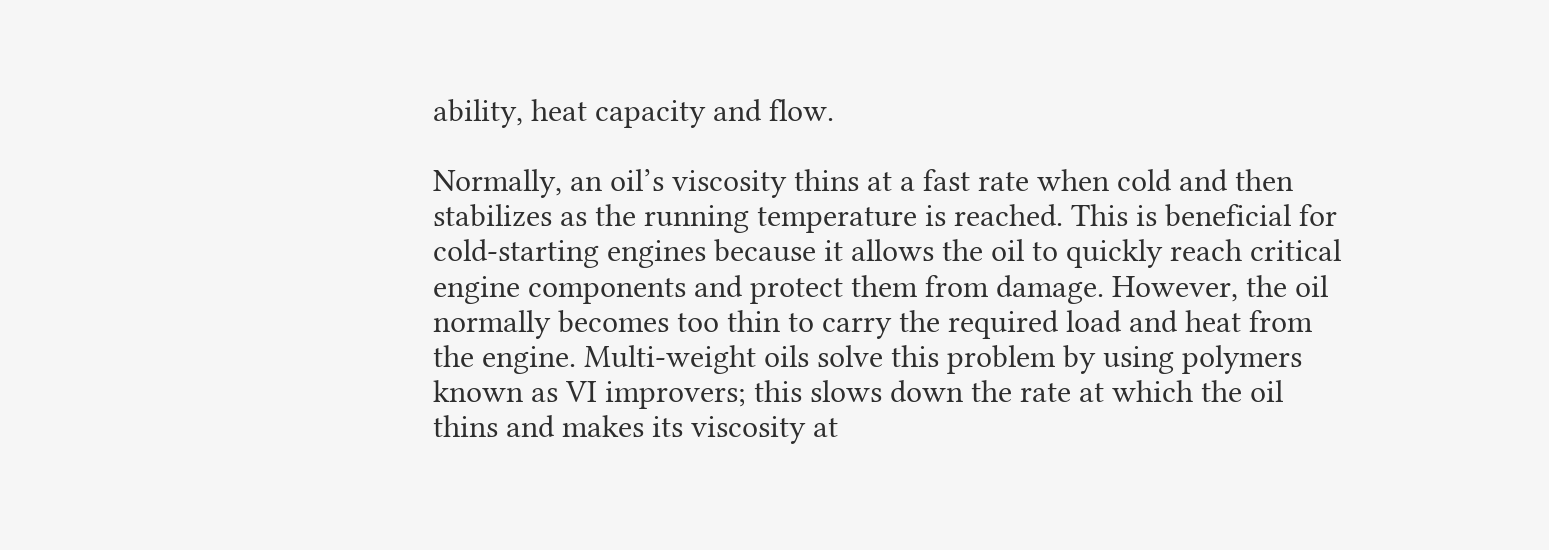ability, heat capacity and flow.

Normally, an oil’s viscosity thins at a fast rate when cold and then stabilizes as the running temperature is reached. This is beneficial for cold-starting engines because it allows the oil to quickly reach critical engine components and protect them from damage. However, the oil normally becomes too thin to carry the required load and heat from the engine. Multi-weight oils solve this problem by using polymers known as VI improvers; this slows down the rate at which the oil thins and makes its viscosity at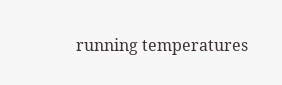running temperatures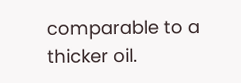comparable to a thicker oil.